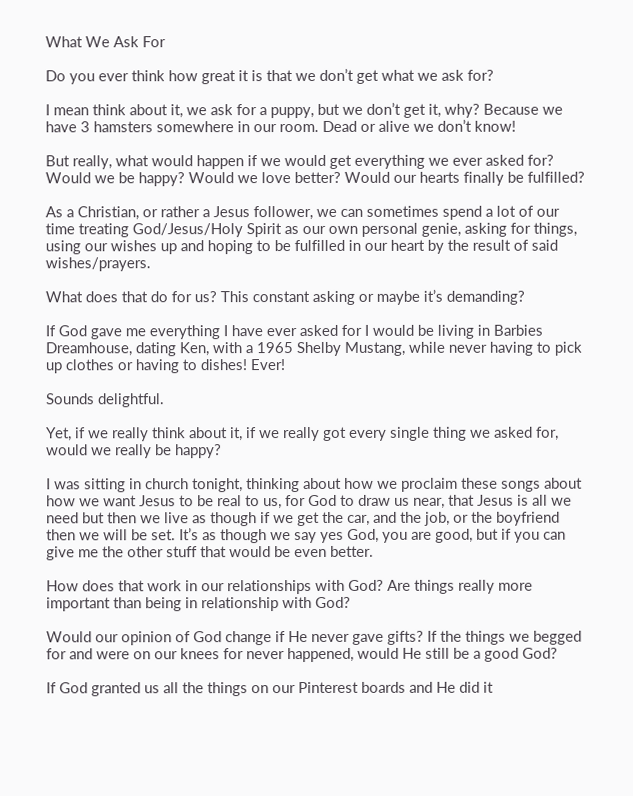What We Ask For

Do you ever think how great it is that we don’t get what we ask for?

I mean think about it, we ask for a puppy, but we don’t get it, why? Because we have 3 hamsters somewhere in our room. Dead or alive we don’t know!

But really, what would happen if we would get everything we ever asked for? Would we be happy? Would we love better? Would our hearts finally be fulfilled?

As a Christian, or rather a Jesus follower, we can sometimes spend a lot of our time treating God/Jesus/Holy Spirit as our own personal genie, asking for things, using our wishes up and hoping to be fulfilled in our heart by the result of said wishes/prayers.

What does that do for us? This constant asking or maybe it’s demanding?

If God gave me everything I have ever asked for I would be living in Barbies Dreamhouse, dating Ken, with a 1965 Shelby Mustang, while never having to pick up clothes or having to dishes! Ever!

Sounds delightful.

Yet, if we really think about it, if we really got every single thing we asked for, would we really be happy?

I was sitting in church tonight, thinking about how we proclaim these songs about how we want Jesus to be real to us, for God to draw us near, that Jesus is all we need but then we live as though if we get the car, and the job, or the boyfriend then we will be set. It’s as though we say yes God, you are good, but if you can give me the other stuff that would be even better.

How does that work in our relationships with God? Are things really more important than being in relationship with God?

Would our opinion of God change if He never gave gifts? If the things we begged for and were on our knees for never happened, would He still be a good God?

If God granted us all the things on our Pinterest boards and He did it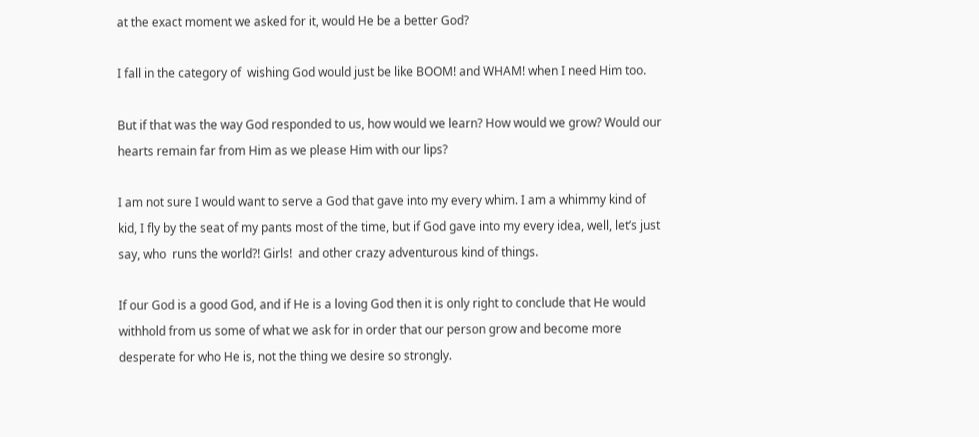at the exact moment we asked for it, would He be a better God?

I fall in the category of  wishing God would just be like BOOM! and WHAM! when I need Him too.

But if that was the way God responded to us, how would we learn? How would we grow? Would our hearts remain far from Him as we please Him with our lips?

I am not sure I would want to serve a God that gave into my every whim. I am a whimmy kind of kid, I fly by the seat of my pants most of the time, but if God gave into my every idea, well, let’s just say, who  runs the world?! Girls!  and other crazy adventurous kind of things.

If our God is a good God, and if He is a loving God then it is only right to conclude that He would withhold from us some of what we ask for in order that our person grow and become more desperate for who He is, not the thing we desire so strongly.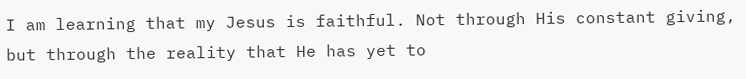I am learning that my Jesus is faithful. Not through His constant giving, but through the reality that He has yet to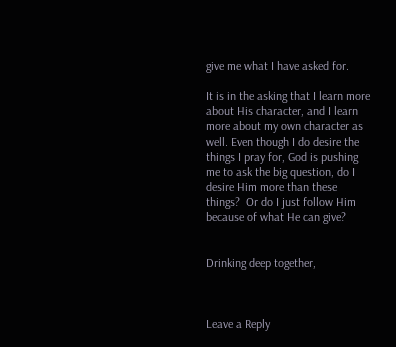give me what I have asked for.

It is in the asking that I learn more about His character, and I learn more about my own character as well. Even though I do desire the things I pray for, God is pushing me to ask the big question, do I desire Him more than these things?  Or do I just follow Him because of what He can give?


Drinking deep together,



Leave a Reply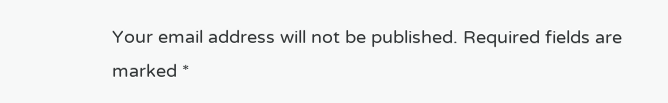Your email address will not be published. Required fields are marked *